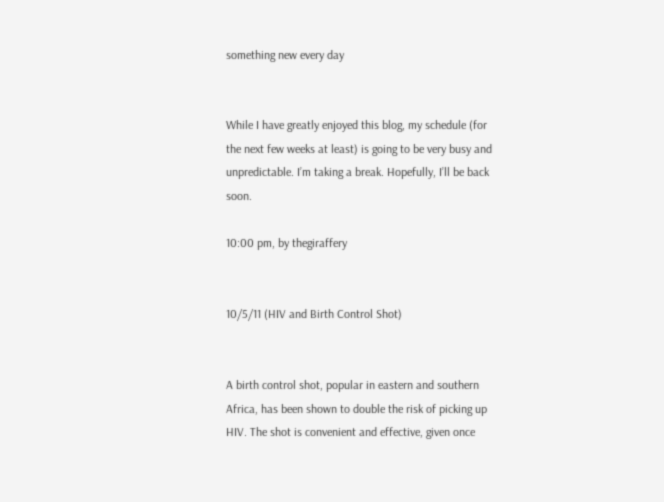something new every day


While I have greatly enjoyed this blog, my schedule (for the next few weeks at least) is going to be very busy and unpredictable. I’m taking a break. Hopefully, I’ll be back soon.

10:00 pm, by thegiraffery


10/5/11 (HIV and Birth Control Shot)


A birth control shot, popular in eastern and southern Africa, has been shown to double the risk of picking up HIV. The shot is convenient and effective, given once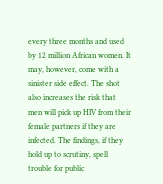every three months and used by 12 million African women. It may, however, come with a sinister side effect. The shot also increases the risk that men will pick up HIV from their female partners if they are infected. The findings, if they hold up to scrutiny, spell trouble for public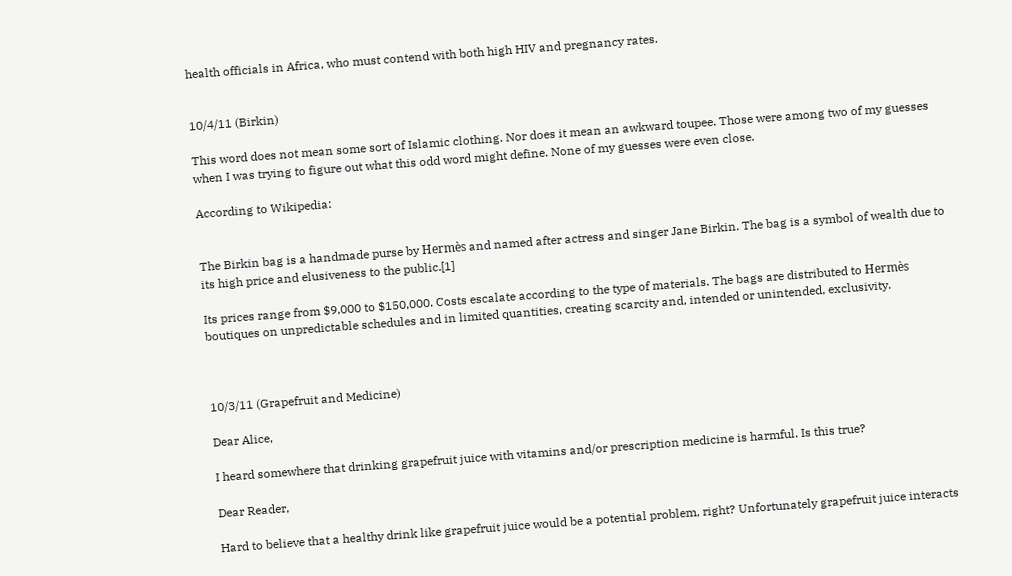health officials in Africa, who must contend with both high HIV and pregnancy rates.


10/4/11 (Birkin)

This word does not mean some sort of Islamic clothing. Nor does it mean an awkward toupee. Those were among two of my guesses when I was trying to figure out what this odd word might define. None of my guesses were even close.

According to Wikipedia:


The Birkin bag is a handmade purse by Hermès and named after actress and singer Jane Birkin. The bag is a symbol of wealth due to its high price and elusiveness to the public.[1]

Its prices range from $9,000 to $150,000. Costs escalate according to the type of materials. The bags are distributed to Hermès boutiques on unpredictable schedules and in limited quantities, creating scarcity and, intended or unintended, exclusivity.



10/3/11 (Grapefruit and Medicine)

Dear Alice,

I heard somewhere that drinking grapefruit juice with vitamins and/or prescription medicine is harmful. Is this true?

Dear Reader,

Hard to believe that a healthy drink like grapefruit juice would be a potential problem, right? Unfortunately grapefruit juice interacts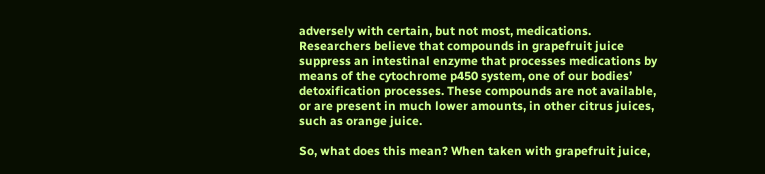adversely with certain, but not most, medications. Researchers believe that compounds in grapefruit juice suppress an intestinal enzyme that processes medications by means of the cytochrome p450 system, one of our bodies’ detoxification processes. These compounds are not available, or are present in much lower amounts, in other citrus juices, such as orange juice.

So, what does this mean? When taken with grapefruit juice,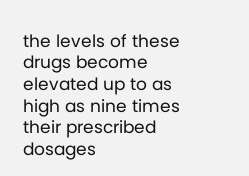the levels of these drugs become elevated up to as high as nine times their prescribed dosages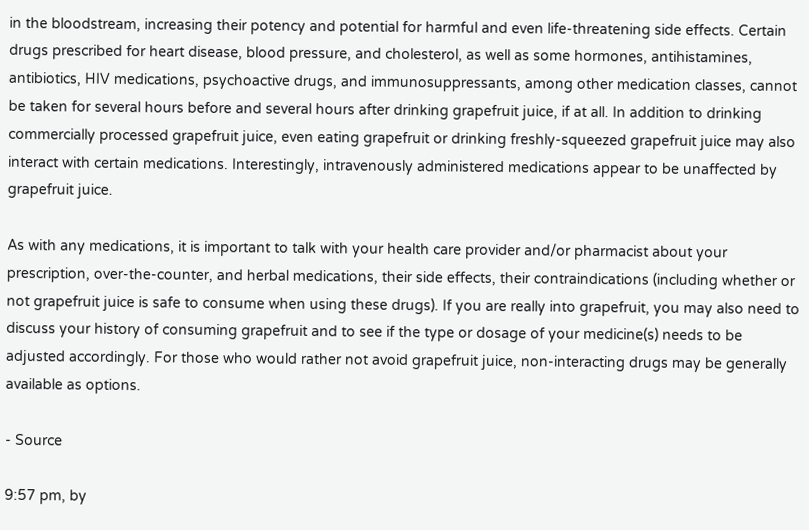in the bloodstream, increasing their potency and potential for harmful and even life-threatening side effects. Certain drugs prescribed for heart disease, blood pressure, and cholesterol, as well as some hormones, antihistamines, antibiotics, HIV medications, psychoactive drugs, and immunosuppressants, among other medication classes, cannot be taken for several hours before and several hours after drinking grapefruit juice, if at all. In addition to drinking commercially processed grapefruit juice, even eating grapefruit or drinking freshly-squeezed grapefruit juice may also interact with certain medications. Interestingly, intravenously administered medications appear to be unaffected by grapefruit juice.

As with any medications, it is important to talk with your health care provider and/or pharmacist about your prescription, over-the-counter, and herbal medications, their side effects, their contraindications (including whether or not grapefruit juice is safe to consume when using these drugs). If you are really into grapefruit, you may also need to discuss your history of consuming grapefruit and to see if the type or dosage of your medicine(s) needs to be adjusted accordingly. For those who would rather not avoid grapefruit juice, non-interacting drugs may be generally available as options.

- Source

9:57 pm, by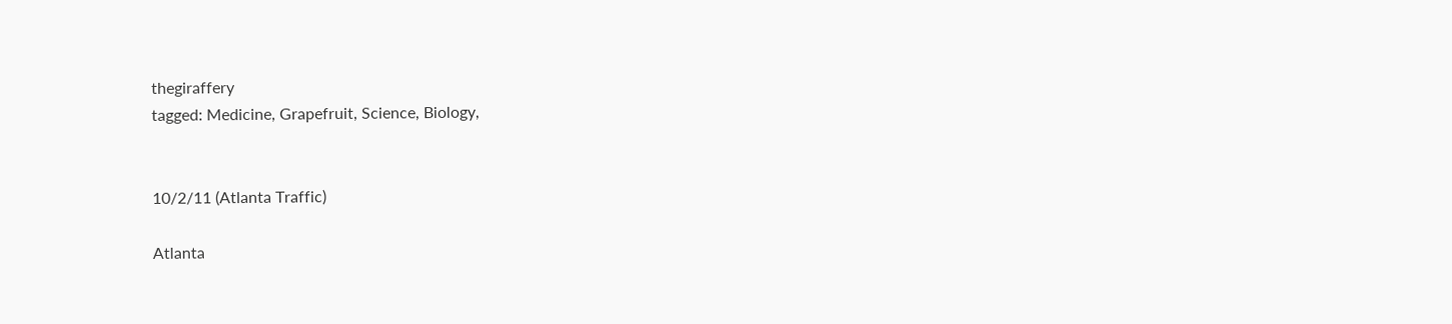thegiraffery
tagged: Medicine, Grapefruit, Science, Biology,


10/2/11 (Atlanta Traffic)

Atlanta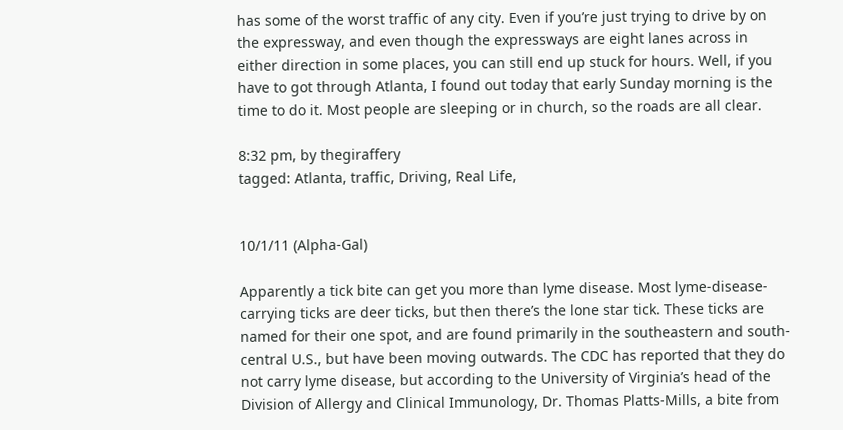has some of the worst traffic of any city. Even if you’re just trying to drive by on the expressway, and even though the expressways are eight lanes across in either direction in some places, you can still end up stuck for hours. Well, if you have to got through Atlanta, I found out today that early Sunday morning is the time to do it. Most people are sleeping or in church, so the roads are all clear.

8:32 pm, by thegiraffery
tagged: Atlanta, traffic, Driving, Real Life,


10/1/11 (Alpha-Gal)

Apparently a tick bite can get you more than lyme disease. Most lyme-disease-carrying ticks are deer ticks, but then there’s the lone star tick. These ticks are named for their one spot, and are found primarily in the southeastern and south-central U.S., but have been moving outwards. The CDC has reported that they do not carry lyme disease, but according to the University of Virginia’s head of the Division of Allergy and Clinical Immunology, Dr. Thomas Platts-Mills, a bite from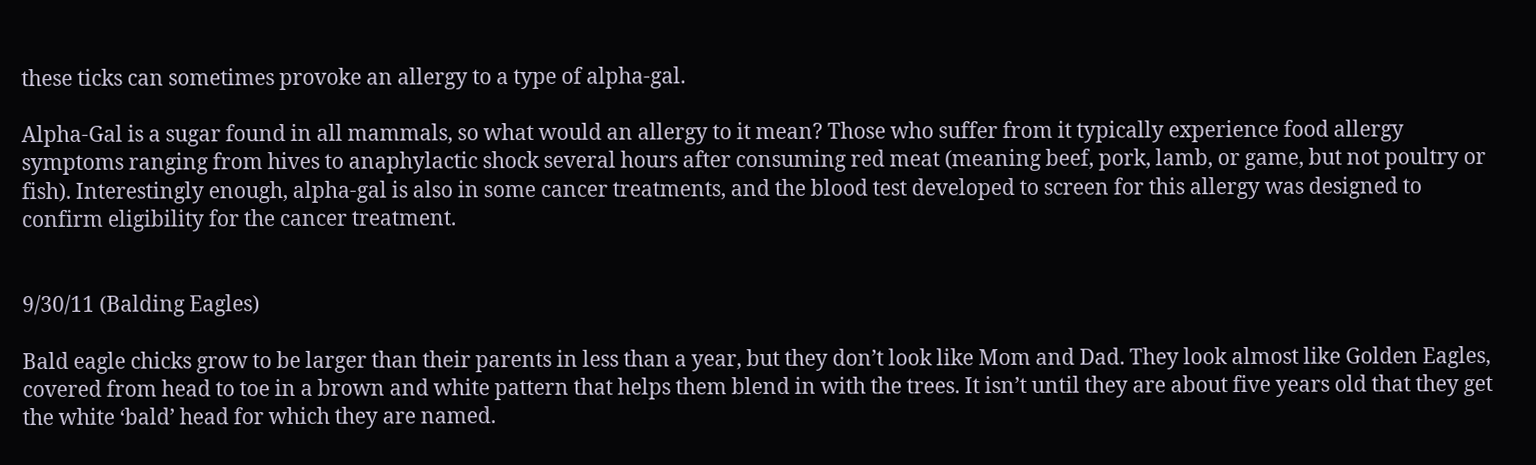these ticks can sometimes provoke an allergy to a type of alpha-gal.

Alpha-Gal is a sugar found in all mammals, so what would an allergy to it mean? Those who suffer from it typically experience food allergy symptoms ranging from hives to anaphylactic shock several hours after consuming red meat (meaning beef, pork, lamb, or game, but not poultry or fish). Interestingly enough, alpha-gal is also in some cancer treatments, and the blood test developed to screen for this allergy was designed to confirm eligibility for the cancer treatment.


9/30/11 (Balding Eagles)

Bald eagle chicks grow to be larger than their parents in less than a year, but they don’t look like Mom and Dad. They look almost like Golden Eagles, covered from head to toe in a brown and white pattern that helps them blend in with the trees. It isn’t until they are about five years old that they get the white ‘bald’ head for which they are named.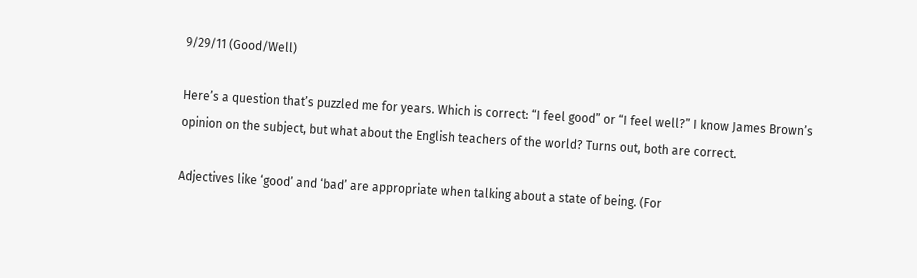9/29/11 (Good/Well)

Here’s a question that’s puzzled me for years. Which is correct: “I feel good” or “I feel well?” I know James Brown’s opinion on the subject, but what about the English teachers of the world? Turns out, both are correct.

Adjectives like ‘good’ and ‘bad’ are appropriate when talking about a state of being. (For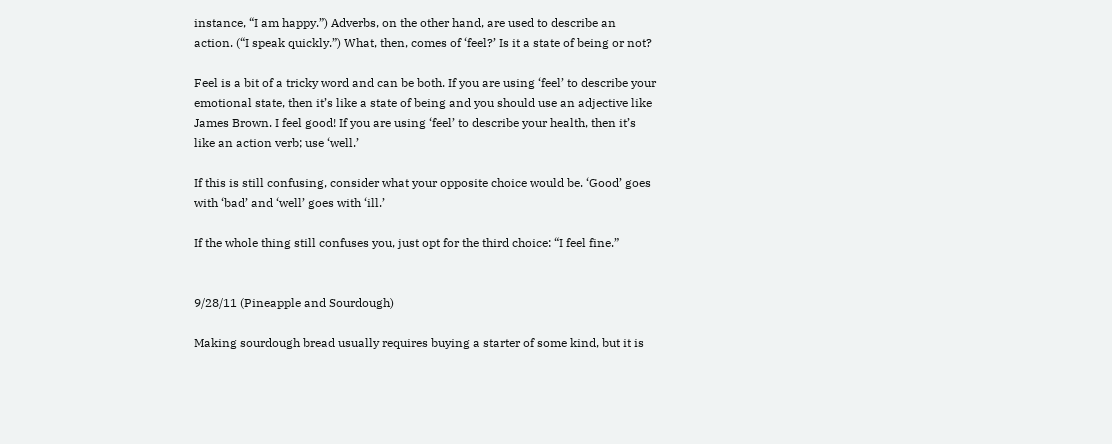instance, “I am happy.”) Adverbs, on the other hand, are used to describe an action. (“I speak quickly.”) What, then, comes of ‘feel?’ Is it a state of being or not?

Feel is a bit of a tricky word and can be both. If you are using ‘feel’ to describe your emotional state, then it’s like a state of being and you should use an adjective like James Brown. I feel good! If you are using ‘feel’ to describe your health, then it’s like an action verb; use ‘well.’

If this is still confusing, consider what your opposite choice would be. ‘Good’ goes with ‘bad’ and ‘well’ goes with ‘ill.’

If the whole thing still confuses you, just opt for the third choice: “I feel fine.”


9/28/11 (Pineapple and Sourdough)

Making sourdough bread usually requires buying a starter of some kind, but it is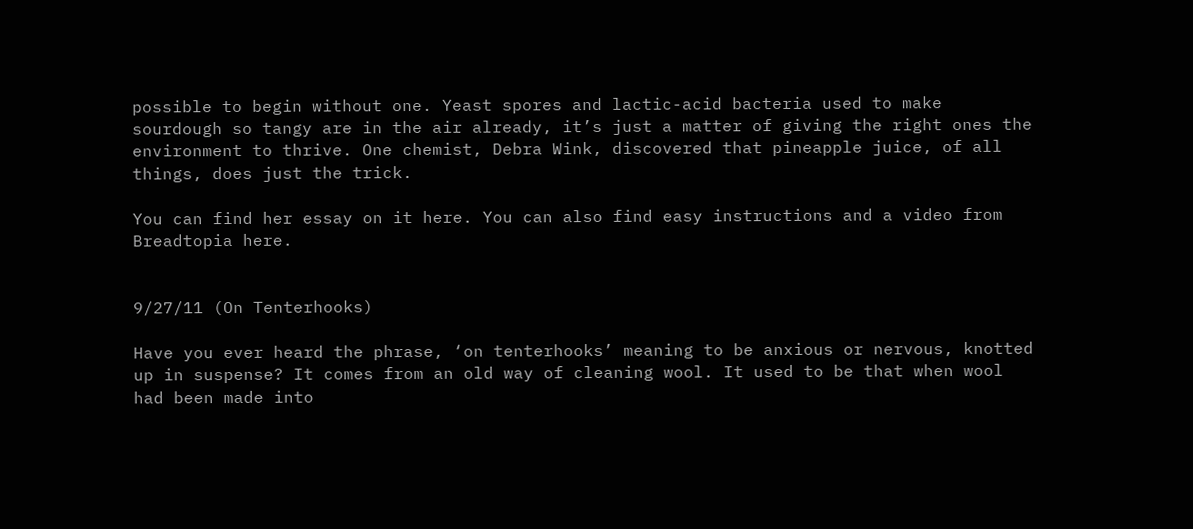possible to begin without one. Yeast spores and lactic-acid bacteria used to make sourdough so tangy are in the air already, it’s just a matter of giving the right ones the environment to thrive. One chemist, Debra Wink, discovered that pineapple juice, of all things, does just the trick.

You can find her essay on it here. You can also find easy instructions and a video from Breadtopia here.


9/27/11 (On Tenterhooks)

Have you ever heard the phrase, ‘on tenterhooks’ meaning to be anxious or nervous, knotted up in suspense? It comes from an old way of cleaning wool. It used to be that when wool had been made into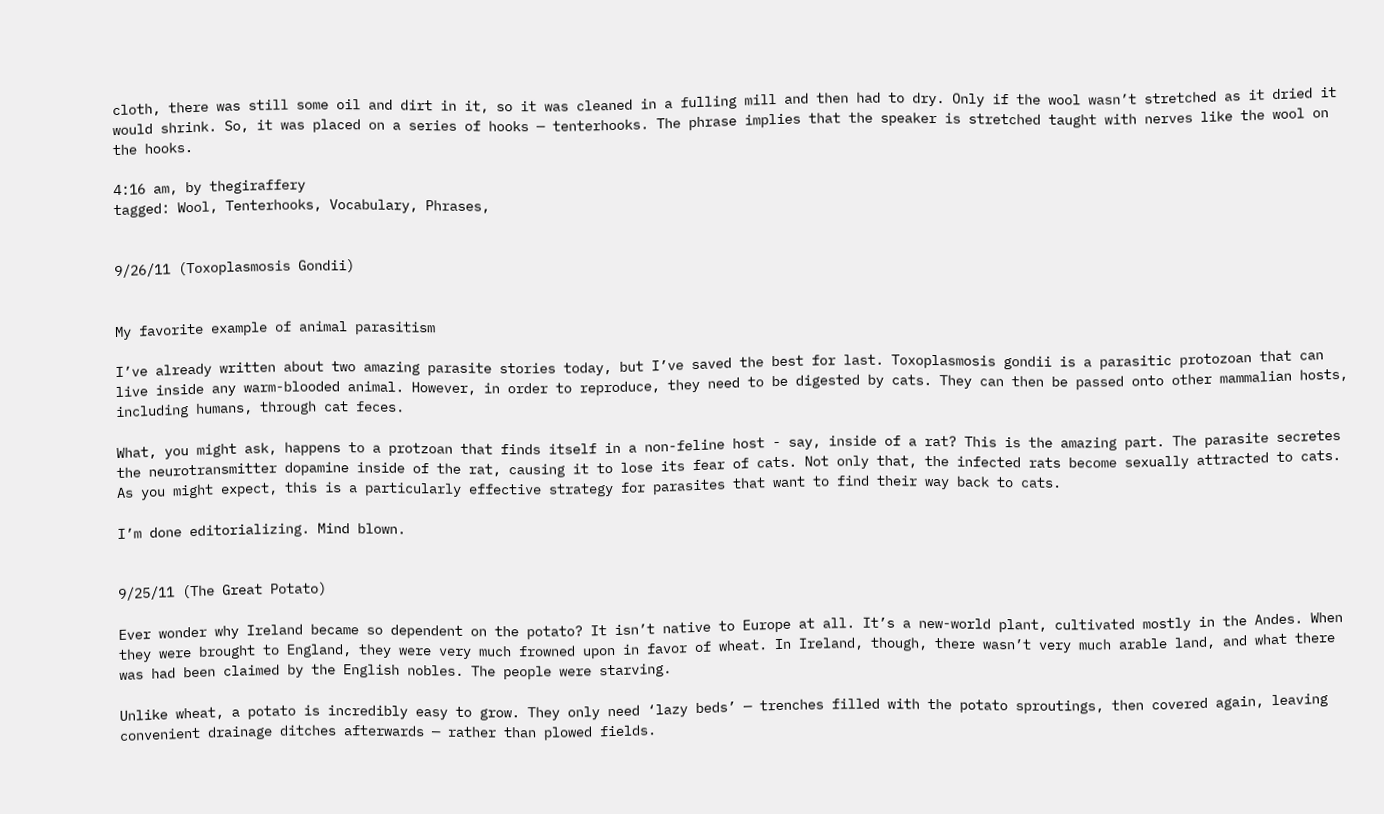cloth, there was still some oil and dirt in it, so it was cleaned in a fulling mill and then had to dry. Only if the wool wasn’t stretched as it dried it would shrink. So, it was placed on a series of hooks — tenterhooks. The phrase implies that the speaker is stretched taught with nerves like the wool on the hooks.

4:16 am, by thegiraffery
tagged: Wool, Tenterhooks, Vocabulary, Phrases,


9/26/11 (Toxoplasmosis Gondii)


My favorite example of animal parasitism

I’ve already written about two amazing parasite stories today, but I’ve saved the best for last. Toxoplasmosis gondii is a parasitic protozoan that can live inside any warm-blooded animal. However, in order to reproduce, they need to be digested by cats. They can then be passed onto other mammalian hosts, including humans, through cat feces.

What, you might ask, happens to a protzoan that finds itself in a non-feline host - say, inside of a rat? This is the amazing part. The parasite secretes the neurotransmitter dopamine inside of the rat, causing it to lose its fear of cats. Not only that, the infected rats become sexually attracted to cats. As you might expect, this is a particularly effective strategy for parasites that want to find their way back to cats.

I’m done editorializing. Mind blown.


9/25/11 (The Great Potato)

Ever wonder why Ireland became so dependent on the potato? It isn’t native to Europe at all. It’s a new-world plant, cultivated mostly in the Andes. When they were brought to England, they were very much frowned upon in favor of wheat. In Ireland, though, there wasn’t very much arable land, and what there was had been claimed by the English nobles. The people were starving.

Unlike wheat, a potato is incredibly easy to grow. They only need ‘lazy beds’ — trenches filled with the potato sproutings, then covered again, leaving convenient drainage ditches afterwards — rather than plowed fields.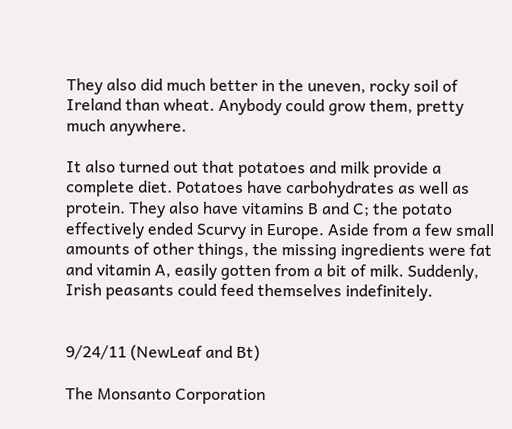They also did much better in the uneven, rocky soil of Ireland than wheat. Anybody could grow them, pretty much anywhere.

It also turned out that potatoes and milk provide a complete diet. Potatoes have carbohydrates as well as protein. They also have vitamins B and C; the potato effectively ended Scurvy in Europe. Aside from a few small amounts of other things, the missing ingredients were fat and vitamin A, easily gotten from a bit of milk. Suddenly, Irish peasants could feed themselves indefinitely.


9/24/11 (NewLeaf and Bt)

The Monsanto Corporation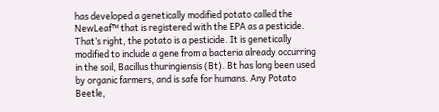has developed a genetically modified potato called the NewLeaf™ that is registered with the EPA as a pesticide. That’s right, the potato is a pesticide. It is genetically modified to include a gene from a bacteria already occurring in the soil, Bacillus thuringiensis (Bt). Bt has long been used by organic farmers, and is safe for humans. Any Potato Beetle,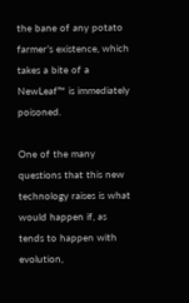the bane of any potato farmer’s existence, which takes a bite of a NewLeaf™ is immediately poisoned.

One of the many questions that this new technology raises is what would happen if, as tends to happen with evolution,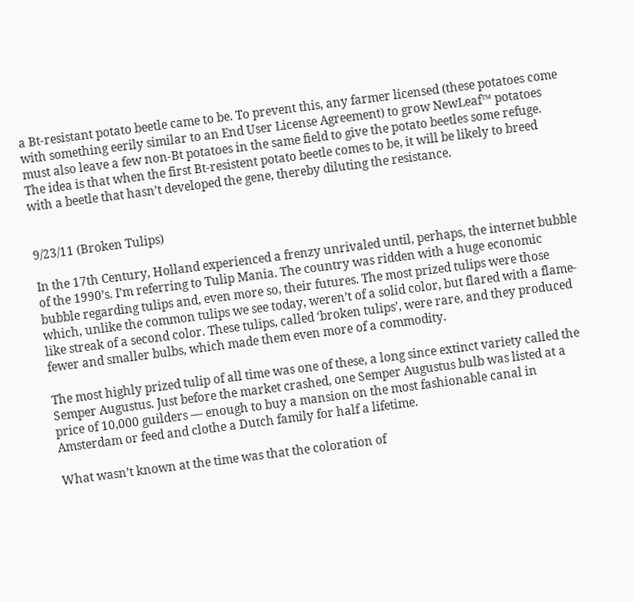a Bt-resistant potato beetle came to be. To prevent this, any farmer licensed (these potatoes come with something eerily similar to an End User License Agreement) to grow NewLeaf™ potatoes must also leave a few non-Bt potatoes in the same field to give the potato beetles some refuge. The idea is that when the first Bt-resistent potato beetle comes to be, it will be likely to breed with a beetle that hasn’t developed the gene, thereby diluting the resistance.


9/23/11 (Broken Tulips)

In the 17th Century, Holland experienced a frenzy unrivaled until, perhaps, the internet bubble of the 1990’s. I’m referring to Tulip Mania. The country was ridden with a huge economic bubble regarding tulips and, even more so, their futures. The most prized tulips were those which, unlike the common tulips we see today, weren’t of a solid color, but flared with a flame-like streak of a second color. These tulips, called ‘broken tulips’, were rare, and they produced fewer and smaller bulbs, which made them even more of a commodity.

The most highly prized tulip of all time was one of these, a long since extinct variety called the Semper Augustus. Just before the market crashed, one Semper Augustus bulb was listed at a price of 10,000 guilders — enough to buy a mansion on the most fashionable canal in Amsterdam or feed and clothe a Dutch family for half a lifetime.

What wasn’t known at the time was that the coloration of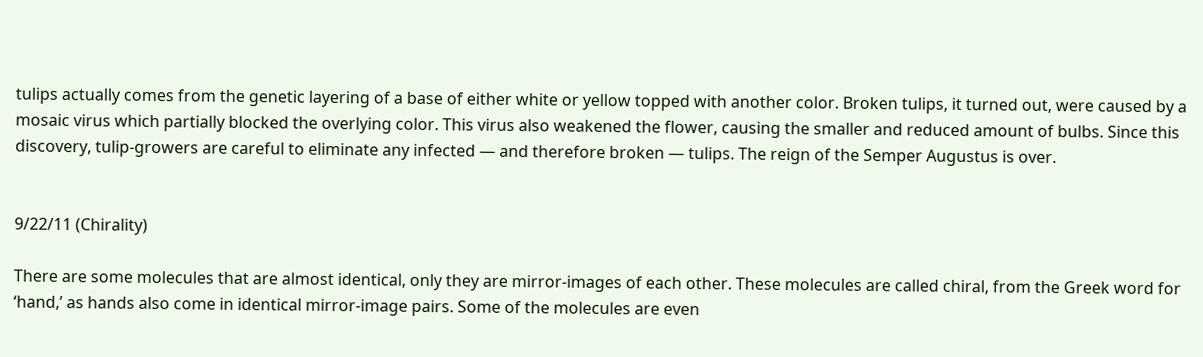tulips actually comes from the genetic layering of a base of either white or yellow topped with another color. Broken tulips, it turned out, were caused by a mosaic virus which partially blocked the overlying color. This virus also weakened the flower, causing the smaller and reduced amount of bulbs. Since this discovery, tulip-growers are careful to eliminate any infected — and therefore broken — tulips. The reign of the Semper Augustus is over.


9/22/11 (Chirality)

There are some molecules that are almost identical, only they are mirror-images of each other. These molecules are called chiral, from the Greek word for ‘hand,’ as hands also come in identical mirror-image pairs. Some of the molecules are even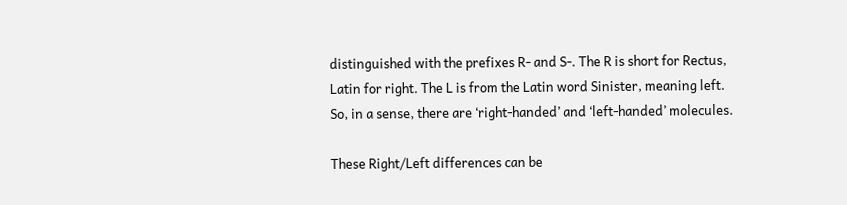distinguished with the prefixes R- and S-. The R is short for Rectus, Latin for right. The L is from the Latin word Sinister, meaning left. So, in a sense, there are ‘right-handed’ and ‘left-handed’ molecules.

These Right/Left differences can be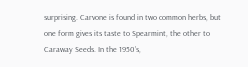surprising. Carvone is found in two common herbs, but one form gives its taste to Spearmint, the other to Caraway Seeds. In the 1950’s,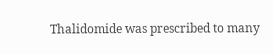Thalidomide was prescribed to many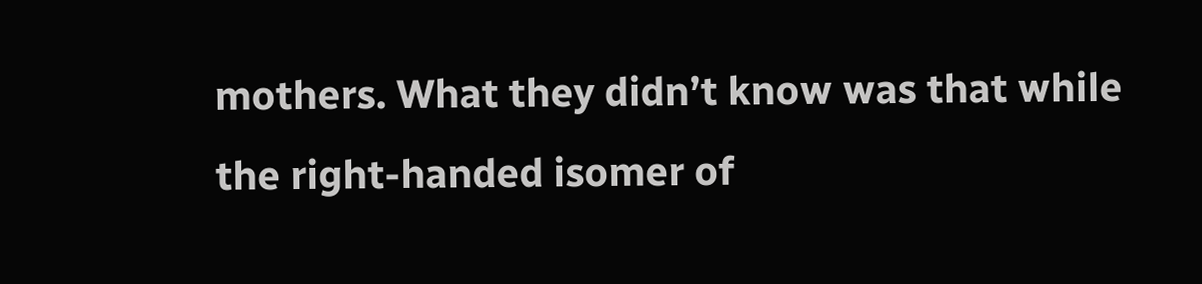mothers. What they didn’t know was that while the right-handed isomer of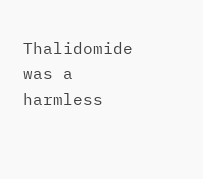Thalidomide was a harmless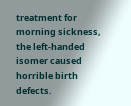treatment for morning sickness, the left-handed isomer caused horrible birth defects.